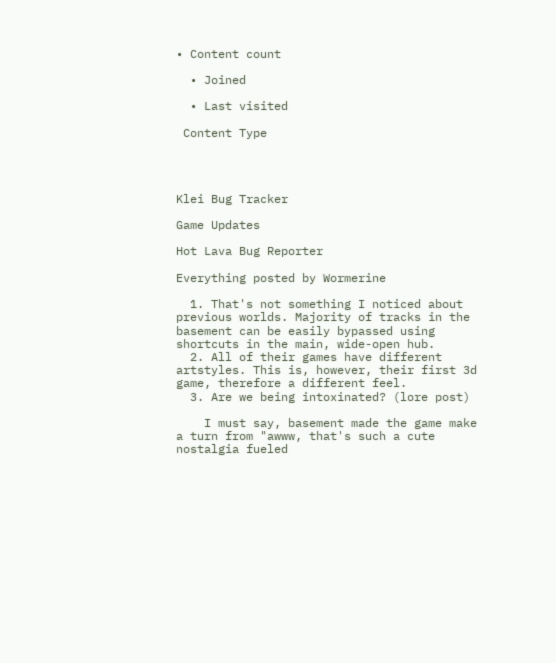• Content count

  • Joined

  • Last visited

 Content Type




Klei Bug Tracker

Game Updates

Hot Lava Bug Reporter

Everything posted by Wormerine

  1. That's not something I noticed about previous worlds. Majority of tracks in the basement can be easily bypassed using shortcuts in the main, wide-open hub.
  2. All of their games have different artstyles. This is, however, their first 3d game, therefore a different feel.
  3. Are we being intoxinated? (lore post)

    I must say, basement made the game make a turn from "awww, that's such a cute nostalgia fueled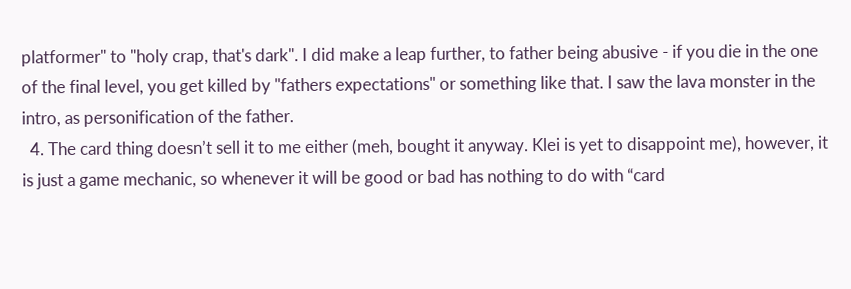platformer" to "holy crap, that's dark". I did make a leap further, to father being abusive - if you die in the one of the final level, you get killed by "fathers expectations" or something like that. I saw the lava monster in the intro, as personification of the father.
  4. The card thing doesn’t sell it to me either (meh, bought it anyway. Klei is yet to disappoint me), however, it is just a game mechanic, so whenever it will be good or bad has nothing to do with “card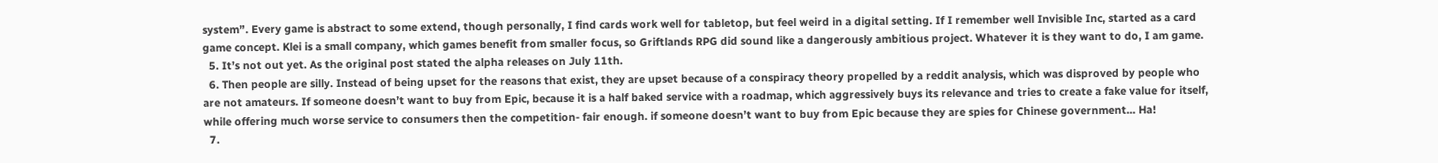system”. Every game is abstract to some extend, though personally, I find cards work well for tabletop, but feel weird in a digital setting. If I remember well Invisible Inc, started as a card game concept. Klei is a small company, which games benefit from smaller focus, so Griftlands RPG did sound like a dangerously ambitious project. Whatever it is they want to do, I am game.
  5. It’s not out yet. As the original post stated the alpha releases on July 11th.
  6. Then people are silly. Instead of being upset for the reasons that exist, they are upset because of a conspiracy theory propelled by a reddit analysis, which was disproved by people who are not amateurs. If someone doesn’t want to buy from Epic, because it is a half baked service with a roadmap, which aggressively buys its relevance and tries to create a fake value for itself, while offering much worse service to consumers then the competition- fair enough. if someone doesn’t want to buy from Epic because they are spies for Chinese government... Ha!
  7.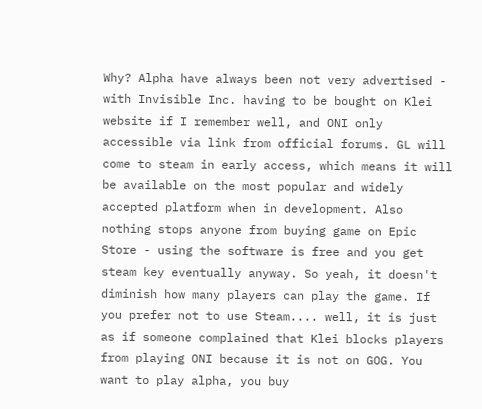Why? Alpha have always been not very advertised - with Invisible Inc. having to be bought on Klei website if I remember well, and ONI only accessible via link from official forums. GL will come to steam in early access, which means it will be available on the most popular and widely accepted platform when in development. Also nothing stops anyone from buying game on Epic Store - using the software is free and you get steam key eventually anyway. So yeah, it doesn't diminish how many players can play the game. If you prefer not to use Steam.... well, it is just as if someone complained that Klei blocks players from playing ONI because it is not on GOG. You want to play alpha, you buy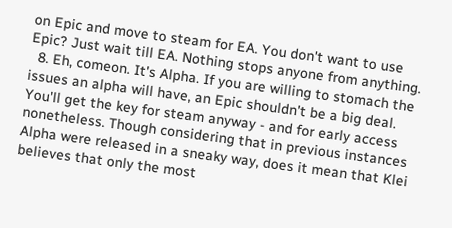on Epic and move to steam for EA. You don't want to use Epic? Just wait till EA. Nothing stops anyone from anything.
  8. Eh, comeon. It's Alpha. If you are willing to stomach the issues an alpha will have, an Epic shouldn't be a big deal. You'll get the key for steam anyway - and for early access nonetheless. Though considering that in previous instances Alpha were released in a sneaky way, does it mean that Klei believes that only the most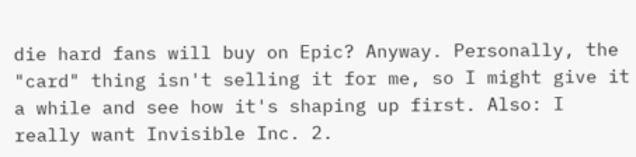die hard fans will buy on Epic? Anyway. Personally, the "card" thing isn't selling it for me, so I might give it a while and see how it's shaping up first. Also: I really want Invisible Inc. 2.